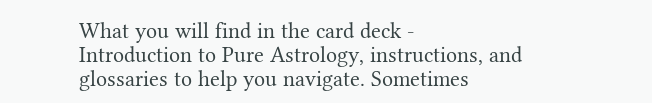What you will find in the card deck - Introduction to Pure Astrology, instructions, and glossaries to help you navigate. Sometimes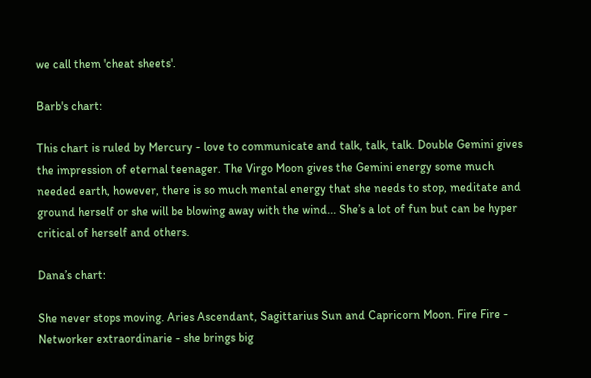we call them 'cheat sheets'.

Barb's chart:

This chart is ruled by Mercury - love to communicate and talk, talk, talk. Double Gemini gives the impression of eternal teenager. The Virgo Moon gives the Gemini energy some much needed earth, however, there is so much mental energy that she needs to stop, meditate and ground herself or she will be blowing away with the wind... She’s a lot of fun but can be hyper critical of herself and others.

Dana’s chart:

She never stops moving. Aries Ascendant, Sagittarius Sun and Capricorn Moon. Fire Fire - Networker extraordinarie - she brings big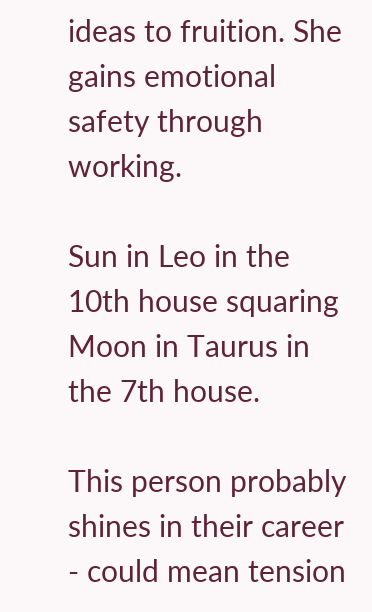ideas to fruition. She gains emotional safety through working.

Sun in Leo in the 10th house squaring Moon in Taurus in the 7th house.

This person probably shines in their career - could mean tension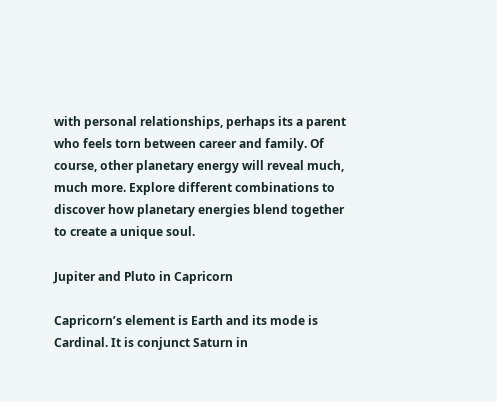with personal relationships, perhaps its a parent who feels torn between career and family. Of course, other planetary energy will reveal much, much more. Explore different combinations to discover how planetary energies blend together to create a unique soul.

Jupiter and Pluto in Capricorn

Capricorn’s element is Earth and its mode is Cardinal. It is conjunct Saturn in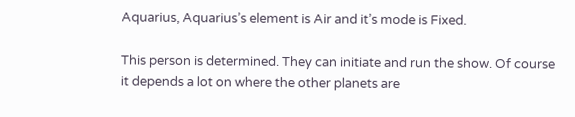Aquarius, Aquarius’s element is Air and it’s mode is Fixed.

This person is determined. They can initiate and run the show. Of course it depends a lot on where the other planets are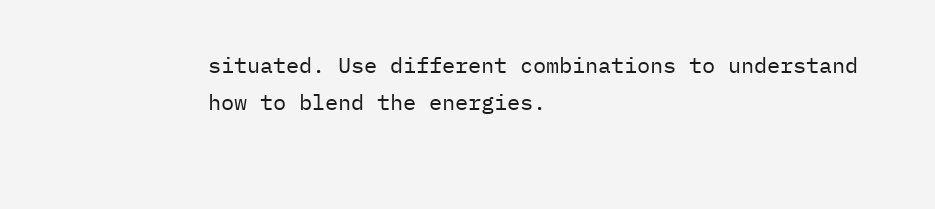situated. Use different combinations to understand how to blend the energies.